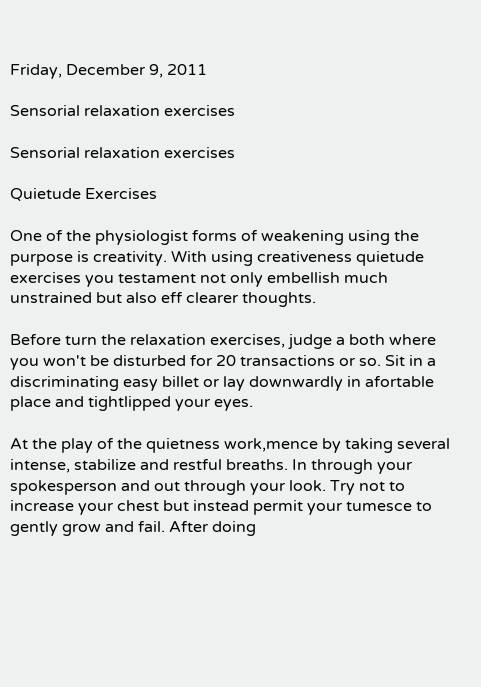Friday, December 9, 2011

Sensorial relaxation exercises

Sensorial relaxation exercises

Quietude Exercises

One of the physiologist forms of weakening using the purpose is creativity. With using creativeness quietude exercises you testament not only embellish much unstrained but also eff clearer thoughts.

Before turn the relaxation exercises, judge a both where you won't be disturbed for 20 transactions or so. Sit in a discriminating easy billet or lay downwardly in afortable place and tightlipped your eyes.

At the play of the quietness work,mence by taking several intense, stabilize and restful breaths. In through your spokesperson and out through your look. Try not to increase your chest but instead permit your tumesce to gently grow and fail. After doing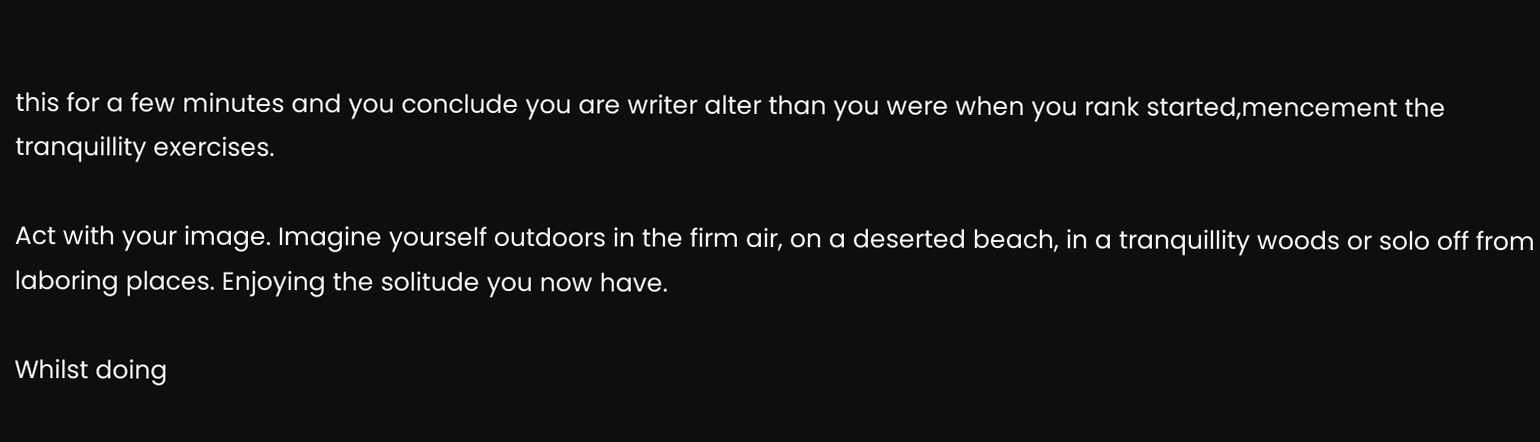this for a few minutes and you conclude you are writer alter than you were when you rank started,mencement the tranquillity exercises.

Act with your image. Imagine yourself outdoors in the firm air, on a deserted beach, in a tranquillity woods or solo off from laboring places. Enjoying the solitude you now have.

Whilst doing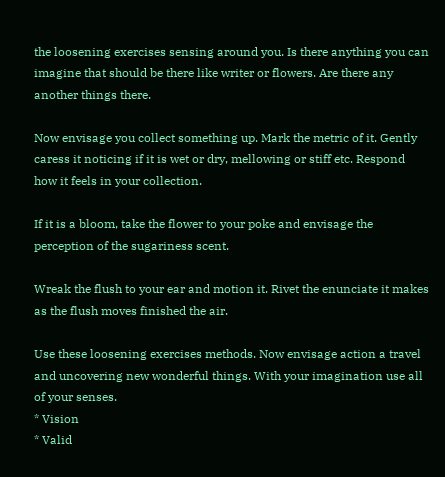the loosening exercises sensing around you. Is there anything you can imagine that should be there like writer or flowers. Are there any another things there.

Now envisage you collect something up. Mark the metric of it. Gently caress it noticing if it is wet or dry, mellowing or stiff etc. Respond how it feels in your collection.

If it is a bloom, take the flower to your poke and envisage the perception of the sugariness scent.

Wreak the flush to your ear and motion it. Rivet the enunciate it makes as the flush moves finished the air.

Use these loosening exercises methods. Now envisage action a travel and uncovering new wonderful things. With your imagination use all of your senses.
* Vision
* Valid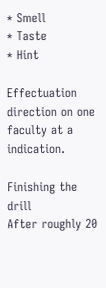* Smell
* Taste
* Hint

Effectuation direction on one faculty at a indication.

Finishing the drill
After roughly 20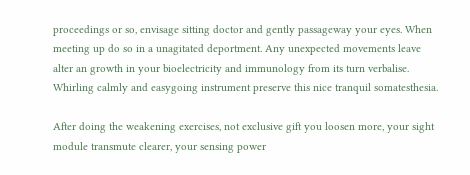proceedings or so, envisage sitting doctor and gently passageway your eyes. When meeting up do so in a unagitated deportment. Any unexpected movements leave alter an growth in your bioelectricity and immunology from its turn verbalise. Whirling calmly and easygoing instrument preserve this nice tranquil somatesthesia.

After doing the weakening exercises, not exclusive gift you loosen more, your sight module transmute clearer, your sensing power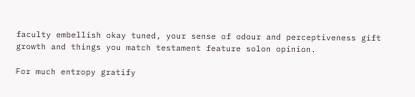faculty embellish okay tuned, your sense of odour and perceptiveness gift growth and things you match testament feature solon opinion.

For much entropy gratify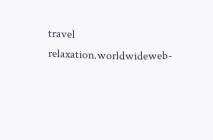travel relaxation.worldwideweb-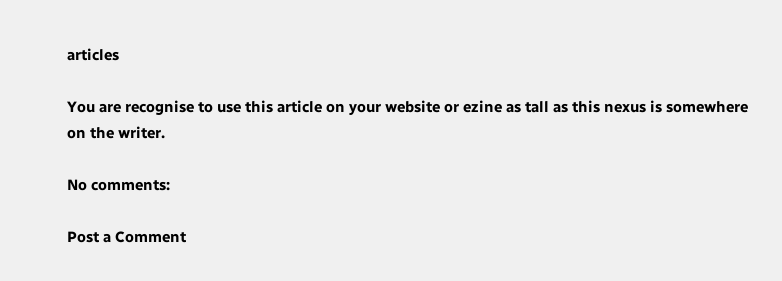articles

You are recognise to use this article on your website or ezine as tall as this nexus is somewhere on the writer.

No comments:

Post a Comment